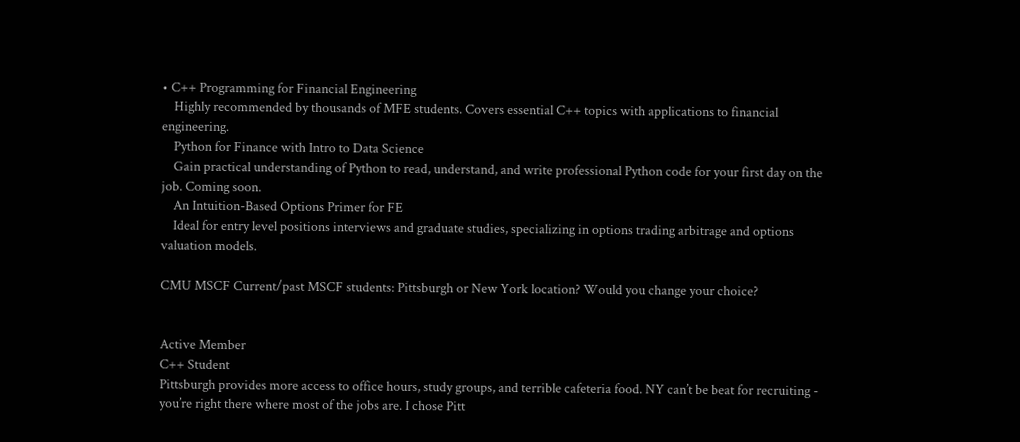• C++ Programming for Financial Engineering
    Highly recommended by thousands of MFE students. Covers essential C++ topics with applications to financial engineering.
    Python for Finance with Intro to Data Science
    Gain practical understanding of Python to read, understand, and write professional Python code for your first day on the job. Coming soon.
    An Intuition-Based Options Primer for FE
    Ideal for entry level positions interviews and graduate studies, specializing in options trading arbitrage and options valuation models.

CMU MSCF Current/past MSCF students: Pittsburgh or New York location? Would you change your choice?


Active Member
C++ Student
Pittsburgh provides more access to office hours, study groups, and terrible cafeteria food. NY can’t be beat for recruiting - you’re right there where most of the jobs are. I chose Pitt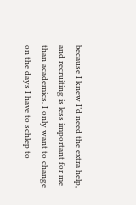because I knew I’d need the extra help, and recruiting is less important for me than academics. I only want to change on the days I have to schlep to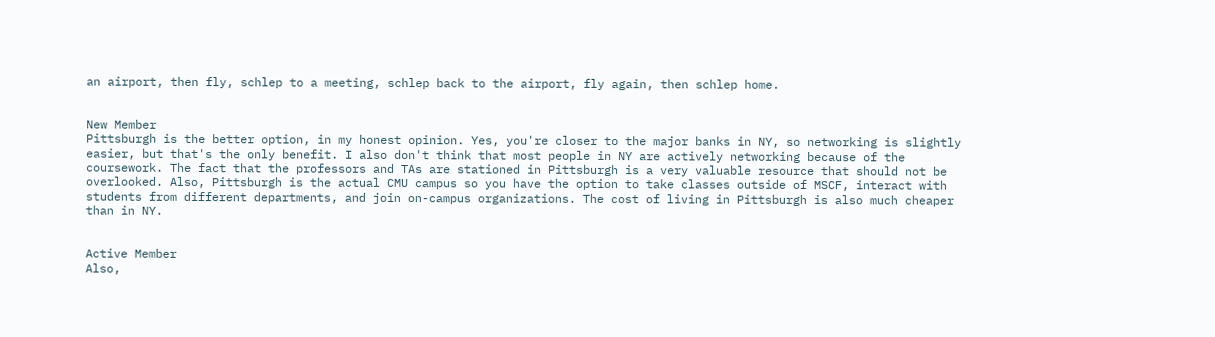an airport, then fly, schlep to a meeting, schlep back to the airport, fly again, then schlep home.


New Member
Pittsburgh is the better option, in my honest opinion. Yes, you're closer to the major banks in NY, so networking is slightly easier, but that's the only benefit. I also don't think that most people in NY are actively networking because of the coursework. The fact that the professors and TAs are stationed in Pittsburgh is a very valuable resource that should not be overlooked. Also, Pittsburgh is the actual CMU campus so you have the option to take classes outside of MSCF, interact with students from different departments, and join on-campus organizations. The cost of living in Pittsburgh is also much cheaper than in NY.


Active Member
Also,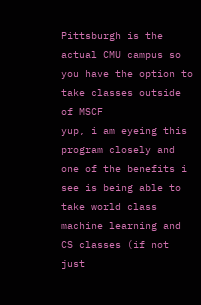Pittsburgh is the actual CMU campus so you have the option to take classes outside of MSCF
yup, i am eyeing this program closely and one of the benefits i see is being able to take world class machine learning and CS classes (if not just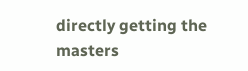directly getting the masters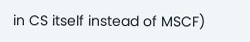in CS itself instead of MSCF)